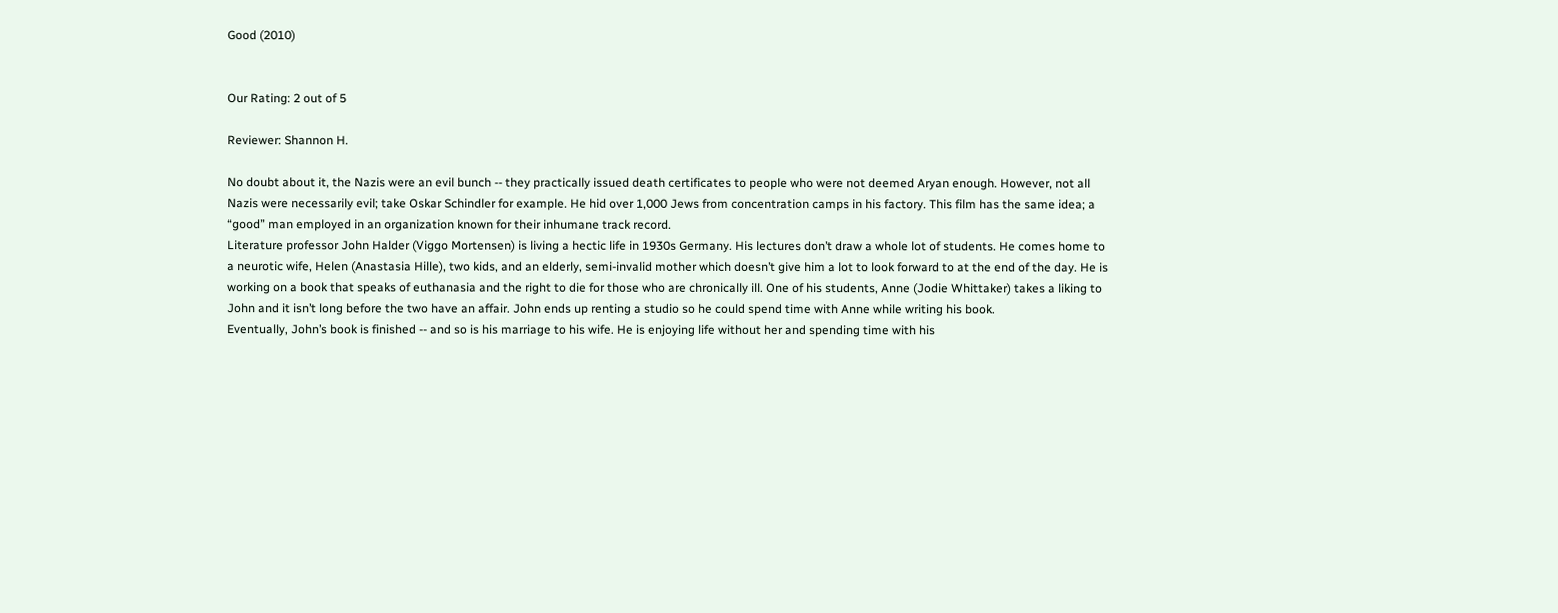Good (2010)


Our Rating: 2 out of 5

Reviewer: Shannon H.

No doubt about it, the Nazis were an evil bunch -- they practically issued death certificates to people who were not deemed Aryan enough. However, not all Nazis were necessarily evil; take Oskar Schindler for example. He hid over 1,000 Jews from concentration camps in his factory. This film has the same idea; a “good” man employed in an organization known for their inhumane track record.
Literature professor John Halder (Viggo Mortensen) is living a hectic life in 1930s Germany. His lectures don’t draw a whole lot of students. He comes home to a neurotic wife, Helen (Anastasia Hille), two kids, and an elderly, semi-invalid mother which doesn’t give him a lot to look forward to at the end of the day. He is working on a book that speaks of euthanasia and the right to die for those who are chronically ill. One of his students, Anne (Jodie Whittaker) takes a liking to John and it isn’t long before the two have an affair. John ends up renting a studio so he could spend time with Anne while writing his book.
Eventually, John’s book is finished -- and so is his marriage to his wife. He is enjoying life without her and spending time with his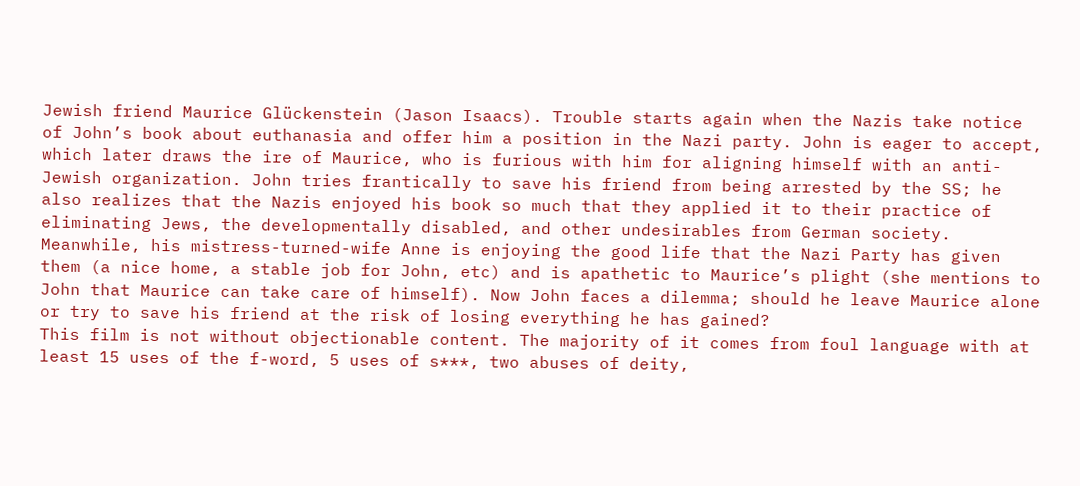Jewish friend Maurice Glückenstein (Jason Isaacs). Trouble starts again when the Nazis take notice of John’s book about euthanasia and offer him a position in the Nazi party. John is eager to accept, which later draws the ire of Maurice, who is furious with him for aligning himself with an anti-Jewish organization. John tries frantically to save his friend from being arrested by the SS; he also realizes that the Nazis enjoyed his book so much that they applied it to their practice of eliminating Jews, the developmentally disabled, and other undesirables from German society. Meanwhile, his mistress-turned-wife Anne is enjoying the good life that the Nazi Party has given them (a nice home, a stable job for John, etc) and is apathetic to Maurice’s plight (she mentions to John that Maurice can take care of himself). Now John faces a dilemma; should he leave Maurice alone or try to save his friend at the risk of losing everything he has gained?
This film is not without objectionable content. The majority of it comes from foul language with at least 15 uses of the f-word, 5 uses of s***, two abuses of deity,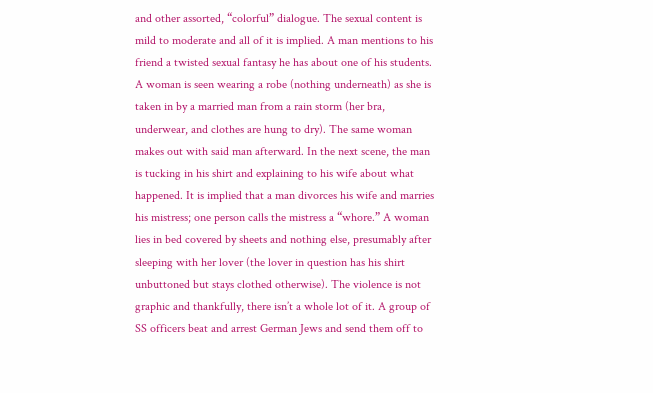and other assorted, “colorful” dialogue. The sexual content is mild to moderate and all of it is implied. A man mentions to his friend a twisted sexual fantasy he has about one of his students. A woman is seen wearing a robe (nothing underneath) as she is taken in by a married man from a rain storm (her bra, underwear, and clothes are hung to dry). The same woman makes out with said man afterward. In the next scene, the man is tucking in his shirt and explaining to his wife about what happened. It is implied that a man divorces his wife and marries his mistress; one person calls the mistress a “whore.” A woman lies in bed covered by sheets and nothing else, presumably after sleeping with her lover (the lover in question has his shirt unbuttoned but stays clothed otherwise). The violence is not graphic and thankfully, there isn’t a whole lot of it. A group of SS officers beat and arrest German Jews and send them off to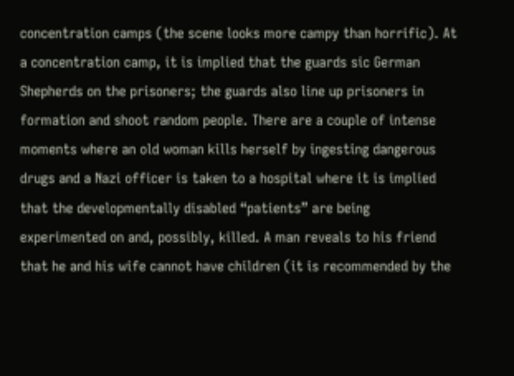concentration camps (the scene looks more campy than horrific). At a concentration camp, it is implied that the guards sic German Shepherds on the prisoners; the guards also line up prisoners in formation and shoot random people. There are a couple of intense moments where an old woman kills herself by ingesting dangerous drugs and a Nazi officer is taken to a hospital where it is implied that the developmentally disabled “patients” are being experimented on and, possibly, killed. A man reveals to his friend that he and his wife cannot have children (it is recommended by the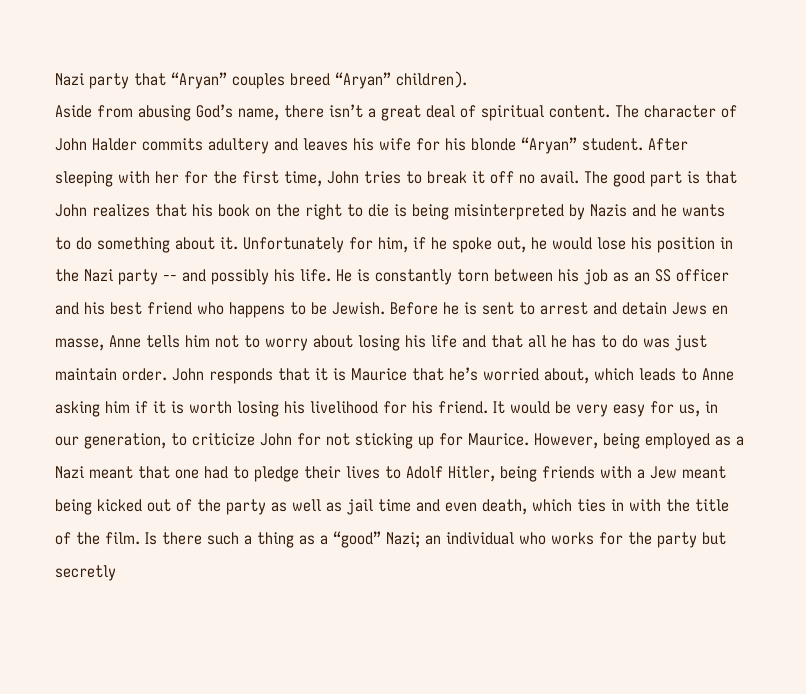Nazi party that “Aryan” couples breed “Aryan” children).
Aside from abusing God’s name, there isn’t a great deal of spiritual content. The character of John Halder commits adultery and leaves his wife for his blonde “Aryan” student. After sleeping with her for the first time, John tries to break it off no avail. The good part is that John realizes that his book on the right to die is being misinterpreted by Nazis and he wants to do something about it. Unfortunately for him, if he spoke out, he would lose his position in the Nazi party -- and possibly his life. He is constantly torn between his job as an SS officer and his best friend who happens to be Jewish. Before he is sent to arrest and detain Jews en masse, Anne tells him not to worry about losing his life and that all he has to do was just maintain order. John responds that it is Maurice that he’s worried about, which leads to Anne asking him if it is worth losing his livelihood for his friend. It would be very easy for us, in our generation, to criticize John for not sticking up for Maurice. However, being employed as a Nazi meant that one had to pledge their lives to Adolf Hitler, being friends with a Jew meant being kicked out of the party as well as jail time and even death, which ties in with the title of the film. Is there such a thing as a “good” Nazi; an individual who works for the party but secretly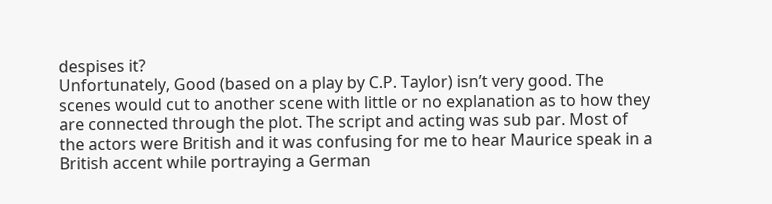despises it?
Unfortunately, Good (based on a play by C.P. Taylor) isn’t very good. The scenes would cut to another scene with little or no explanation as to how they are connected through the plot. The script and acting was sub par. Most of the actors were British and it was confusing for me to hear Maurice speak in a British accent while portraying a German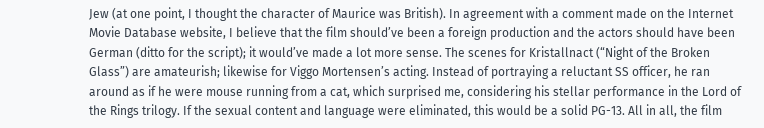Jew (at one point, I thought the character of Maurice was British). In agreement with a comment made on the Internet Movie Database website, I believe that the film should’ve been a foreign production and the actors should have been German (ditto for the script); it would’ve made a lot more sense. The scenes for Kristallnact (“Night of the Broken Glass”) are amateurish; likewise for Viggo Mortensen’s acting. Instead of portraying a reluctant SS officer, he ran around as if he were mouse running from a cat, which surprised me, considering his stellar performance in the Lord of the Rings trilogy. If the sexual content and language were eliminated, this would be a solid PG-13. All in all, the film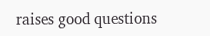raises good questions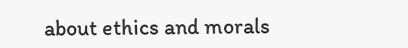about ethics and morals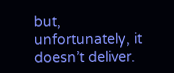but, unfortunately, it doesn’t deliver.